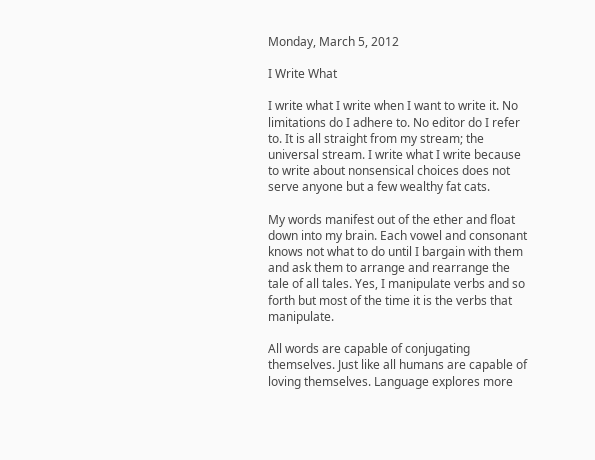Monday, March 5, 2012

I Write What

I write what I write when I want to write it. No limitations do I adhere to. No editor do I refer to. It is all straight from my stream; the universal stream. I write what I write because to write about nonsensical choices does not serve anyone but a few wealthy fat cats.

My words manifest out of the ether and float down into my brain. Each vowel and consonant knows not what to do until I bargain with them and ask them to arrange and rearrange the tale of all tales. Yes, I manipulate verbs and so forth but most of the time it is the verbs that manipulate.

All words are capable of conjugating themselves. Just like all humans are capable of loving themselves. Language explores more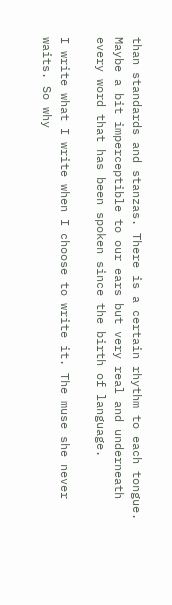than standards and stanzas. There is a certain rhythm to each tongue. Maybe a bit imperceptible to our ears but very real and underneath every word that has been spoken since the birth of language.

I write what I write when I choose to write it. The muse she never waits. So why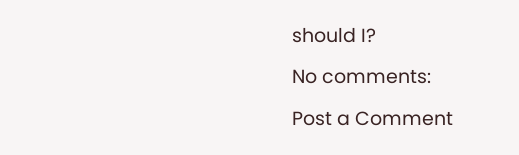should I?

No comments:

Post a Comment